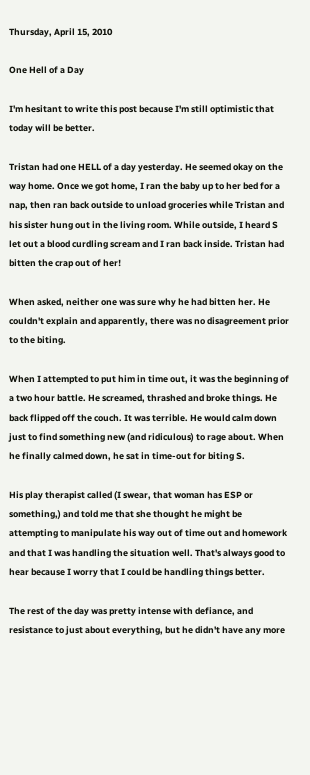Thursday, April 15, 2010

One Hell of a Day

I'm hesitant to write this post because I'm still optimistic that today will be better.

Tristan had one HELL of a day yesterday. He seemed okay on the way home. Once we got home, I ran the baby up to her bed for a nap, then ran back outside to unload groceries while Tristan and his sister hung out in the living room. While outside, I heard S let out a blood curdling scream and I ran back inside. Tristan had bitten the crap out of her!

When asked, neither one was sure why he had bitten her. He couldn't explain and apparently, there was no disagreement prior to the biting.

When I attempted to put him in time out, it was the beginning of a two hour battle. He screamed, thrashed and broke things. He back flipped off the couch. It was terrible. He would calm down just to find something new (and ridiculous) to rage about. When he finally calmed down, he sat in time-out for biting S.

His play therapist called (I swear, that woman has ESP or something,) and told me that she thought he might be attempting to manipulate his way out of time out and homework and that I was handling the situation well. That's always good to hear because I worry that I could be handling things better.

The rest of the day was pretty intense with defiance, and resistance to just about everything, but he didn't have any more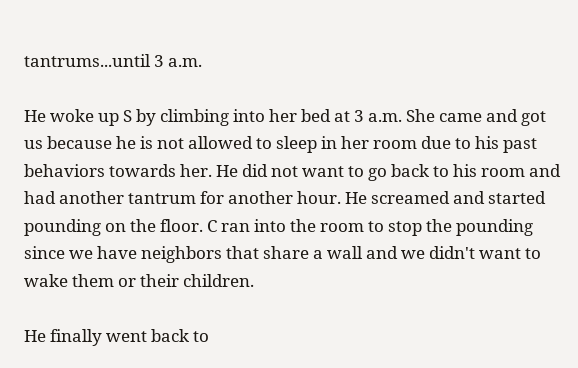tantrums...until 3 a.m.

He woke up S by climbing into her bed at 3 a.m. She came and got us because he is not allowed to sleep in her room due to his past behaviors towards her. He did not want to go back to his room and had another tantrum for another hour. He screamed and started pounding on the floor. C ran into the room to stop the pounding since we have neighbors that share a wall and we didn't want to wake them or their children.

He finally went back to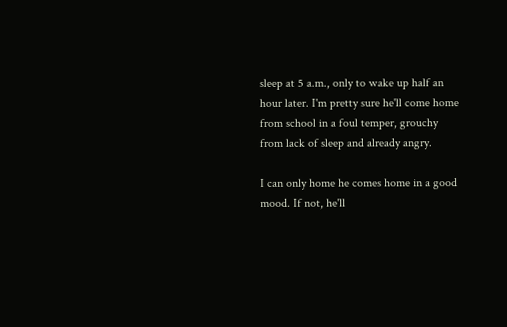sleep at 5 a.m., only to wake up half an hour later. I'm pretty sure he'll come home from school in a foul temper, grouchy from lack of sleep and already angry.

I can only home he comes home in a good mood. If not, he'll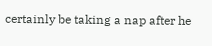certainly be taking a nap after he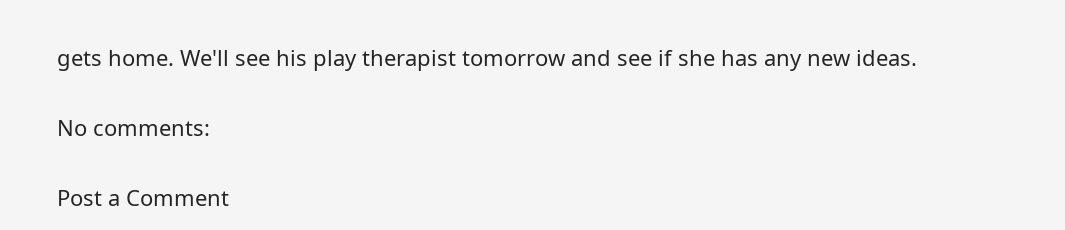gets home. We'll see his play therapist tomorrow and see if she has any new ideas.

No comments:

Post a Comment